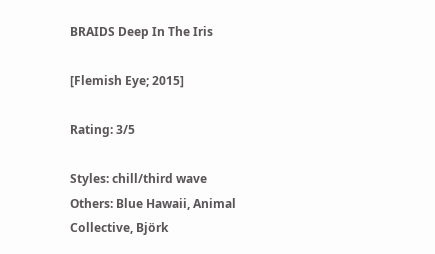BRAIDS Deep In The Iris

[Flemish Eye; 2015]

Rating: 3/5

Styles: chill/third wave
Others: Blue Hawaii, Animal Collective, Björk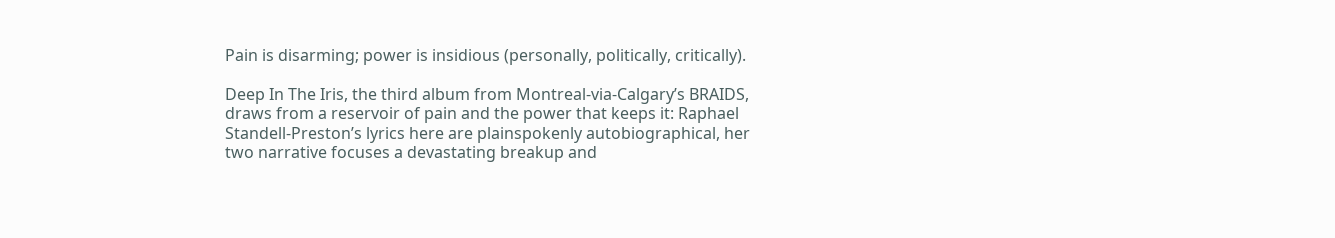Pain is disarming; power is insidious (personally, politically, critically).

Deep In The Iris, the third album from Montreal-via-Calgary’s BRAIDS, draws from a reservoir of pain and the power that keeps it: Raphael Standell-Preston’s lyrics here are plainspokenly autobiographical, her two narrative focuses a devastating breakup and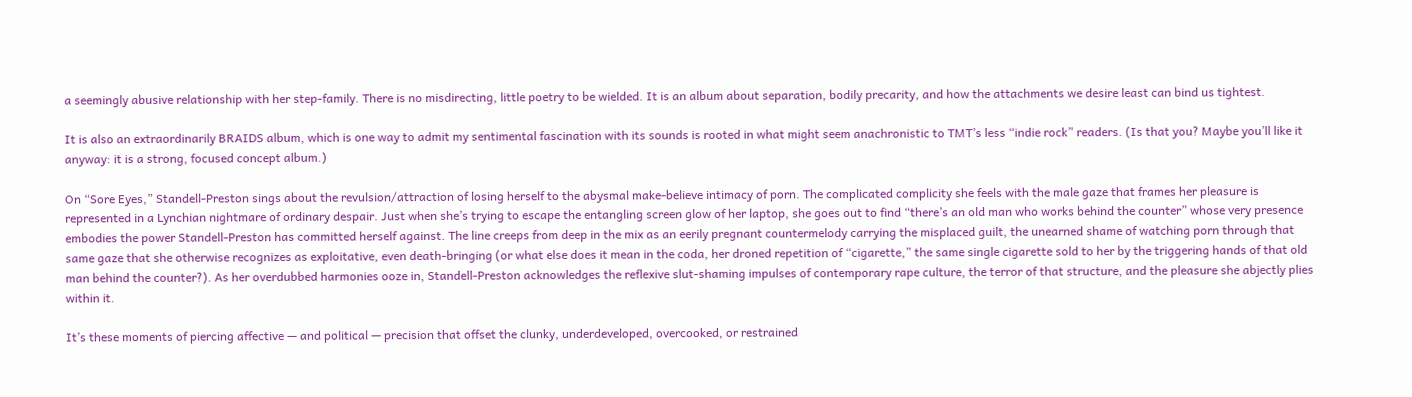a seemingly abusive relationship with her step-family. There is no misdirecting, little poetry to be wielded. It is an album about separation, bodily precarity, and how the attachments we desire least can bind us tightest.

It is also an extraordinarily BRAIDS album, which is one way to admit my sentimental fascination with its sounds is rooted in what might seem anachronistic to TMT’s less “indie rock” readers. (Is that you? Maybe you’ll like it anyway: it is a strong, focused concept album.)

On “Sore Eyes,” Standell-Preston sings about the revulsion/attraction of losing herself to the abysmal make-believe intimacy of porn. The complicated complicity she feels with the male gaze that frames her pleasure is represented in a Lynchian nightmare of ordinary despair. Just when she’s trying to escape the entangling screen glow of her laptop, she goes out to find “there’s an old man who works behind the counter” whose very presence embodies the power Standell-Preston has committed herself against. The line creeps from deep in the mix as an eerily pregnant countermelody carrying the misplaced guilt, the unearned shame of watching porn through that same gaze that she otherwise recognizes as exploitative, even death-bringing (or what else does it mean in the coda, her droned repetition of “cigarette,” the same single cigarette sold to her by the triggering hands of that old man behind the counter?). As her overdubbed harmonies ooze in, Standell-Preston acknowledges the reflexive slut-shaming impulses of contemporary rape culture, the terror of that structure, and the pleasure she abjectly plies within it.

It’s these moments of piercing affective — and political — precision that offset the clunky, underdeveloped, overcooked, or restrained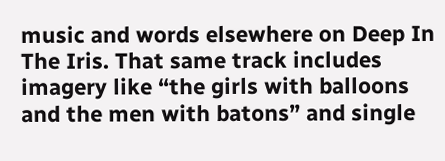music and words elsewhere on Deep In The Iris. That same track includes imagery like “the girls with balloons and the men with batons” and single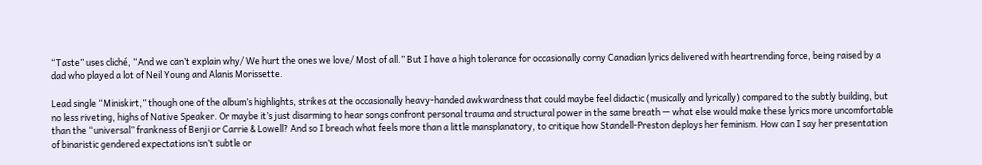“Taste” uses cliché, “And we can’t explain why/ We hurt the ones we love/ Most of all.” But I have a high tolerance for occasionally corny Canadian lyrics delivered with heartrending force, being raised by a dad who played a lot of Neil Young and Alanis Morissette.

Lead single “Miniskirt,” though one of the album’s highlights, strikes at the occasionally heavy-handed awkwardness that could maybe feel didactic (musically and lyrically) compared to the subtly building, but no less riveting, highs of Native Speaker. Or maybe it’s just disarming to hear songs confront personal trauma and structural power in the same breath — what else would make these lyrics more uncomfortable than the “universal” frankness of Benji or Carrie & Lowell? And so I breach what feels more than a little mansplanatory, to critique how Standell-Preston deploys her feminism. How can I say her presentation of binaristic gendered expectations isn’t subtle or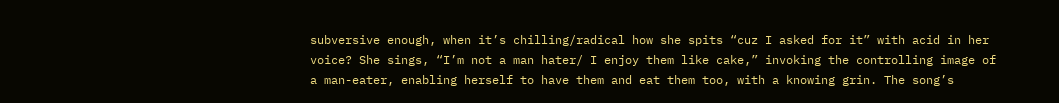subversive enough, when it’s chilling/radical how she spits “cuz I asked for it” with acid in her voice? She sings, “I’m not a man hater/ I enjoy them like cake,” invoking the controlling image of a man-eater, enabling herself to have them and eat them too, with a knowing grin. The song’s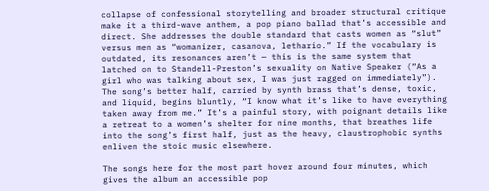collapse of confessional storytelling and broader structural critique make it a third-wave anthem, a pop piano ballad that’s accessible and direct. She addresses the double standard that casts women as “slut” versus men as “womanizer, casanova, lethario.” If the vocabulary is outdated, its resonances aren’t — this is the same system that latched on to Standell-Preston’s sexuality on Native Speaker (“As a girl who was talking about sex, I was just ragged on immediately”). The song’s better half, carried by synth brass that’s dense, toxic, and liquid, begins bluntly, “I know what it’s like to have everything taken away from me.” It’s a painful story, with poignant details like a retreat to a women’s shelter for nine months, that breathes life into the song’s first half, just as the heavy, claustrophobic synths enliven the stoic music elsewhere.

The songs here for the most part hover around four minutes, which gives the album an accessible pop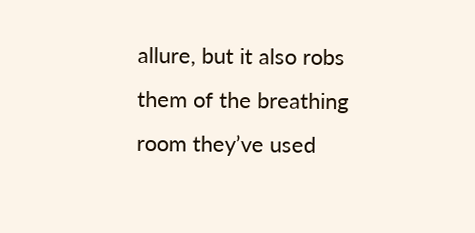allure, but it also robs them of the breathing room they’ve used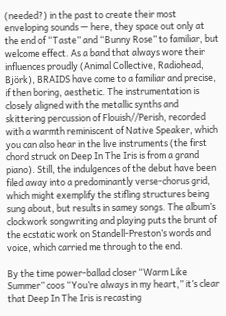(needed?) in the past to create their most enveloping sounds — here, they space out only at the end of “Taste” and “Bunny Rose” to familiar, but welcome effect. As a band that always wore their influences proudly (Animal Collective, Radiohead, Björk), BRAIDS have come to a familiar and precise, if then boring, aesthetic. The instrumentation is closely aligned with the metallic synths and skittering percussion of Flouish//Perish, recorded with a warmth reminiscent of Native Speaker, which you can also hear in the live instruments (the first chord struck on Deep In The Iris is from a grand piano). Still, the indulgences of the debut have been filed away into a predominantly verse-chorus grid, which might exemplify the stifling structures being sung about, but results in samey songs. The album’s clockwork songwriting and playing puts the brunt of the ecstatic work on Standell-Preston’s words and voice, which carried me through to the end.

By the time power-ballad closer “Warm Like Summer” coos “You’re always in my heart,” it’s clear that Deep In The Iris is recasting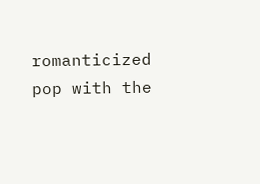romanticized pop with the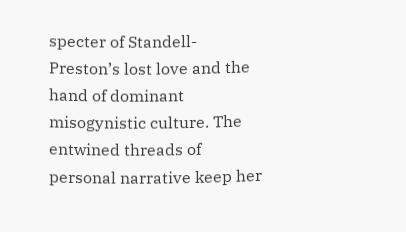specter of Standell-Preston’s lost love and the hand of dominant misogynistic culture. The entwined threads of personal narrative keep her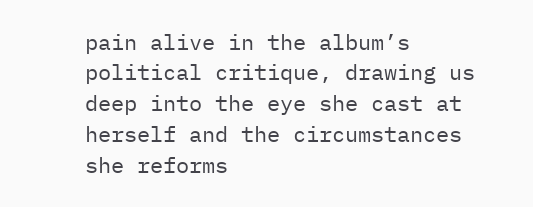pain alive in the album’s political critique, drawing us deep into the eye she cast at herself and the circumstances she reforms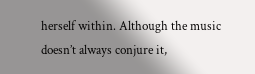herself within. Although the music doesn’t always conjure it,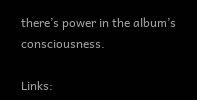there’s power in the album’s consciousness.

Links: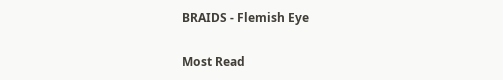BRAIDS - Flemish Eye

Most Read